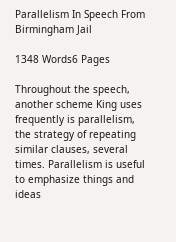Parallelism In Speech From Birmingham Jail

1348 Words6 Pages

Throughout the speech, another scheme King uses frequently is parallelism, the strategy of repeating similar clauses, several times. Parallelism is useful to emphasize things and ideas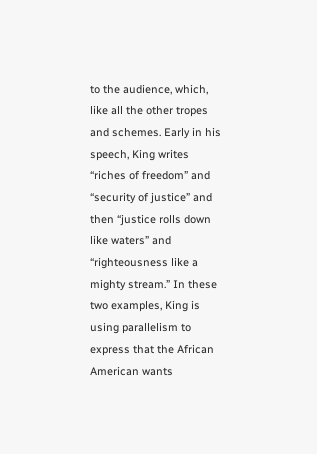to the audience, which, like all the other tropes and schemes. Early in his speech, King writes “riches of freedom” and “security of justice” and then “justice rolls down like waters” and “righteousness like a mighty stream.” In these two examples, King is using parallelism to express that the African American wants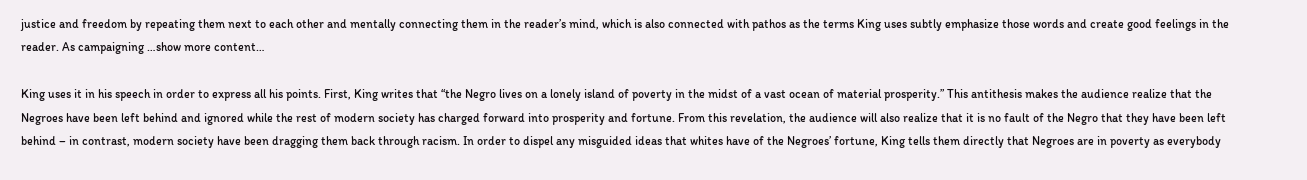justice and freedom by repeating them next to each other and mentally connecting them in the reader’s mind, which is also connected with pathos as the terms King uses subtly emphasize those words and create good feelings in the reader. As campaigning …show more content…

King uses it in his speech in order to express all his points. First, King writes that “the Negro lives on a lonely island of poverty in the midst of a vast ocean of material prosperity.” This antithesis makes the audience realize that the Negroes have been left behind and ignored while the rest of modern society has charged forward into prosperity and fortune. From this revelation, the audience will also realize that it is no fault of the Negro that they have been left behind – in contrast, modern society have been dragging them back through racism. In order to dispel any misguided ideas that whites have of the Negroes’ fortune, King tells them directly that Negroes are in poverty as everybody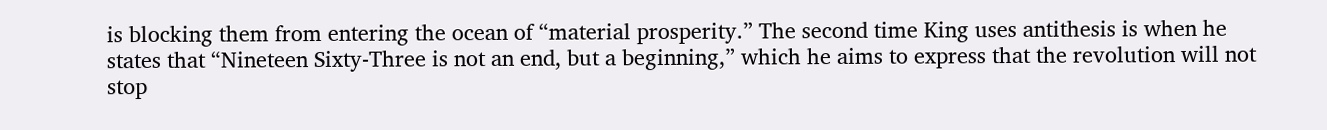is blocking them from entering the ocean of “material prosperity.” The second time King uses antithesis is when he states that “Nineteen Sixty-Three is not an end, but a beginning,” which he aims to express that the revolution will not stop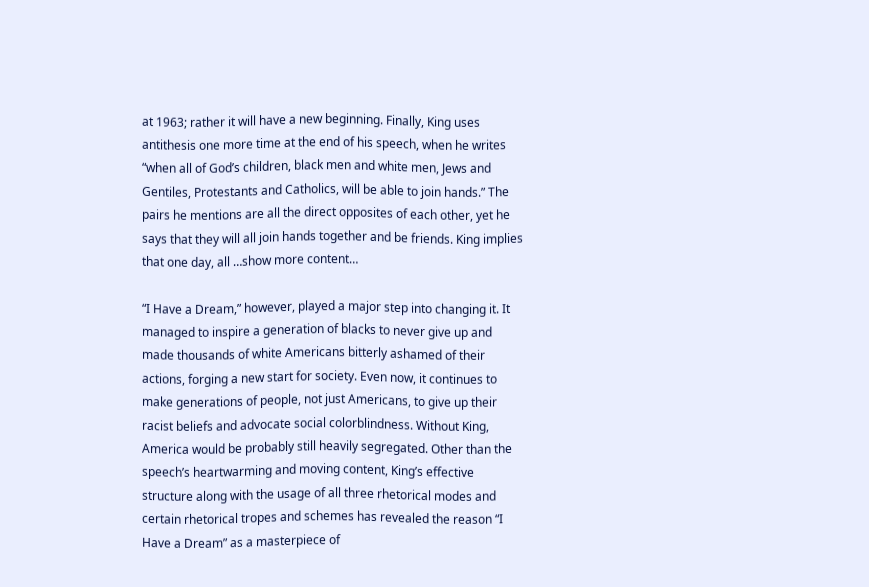at 1963; rather it will have a new beginning. Finally, King uses antithesis one more time at the end of his speech, when he writes “when all of God’s children, black men and white men, Jews and Gentiles, Protestants and Catholics, will be able to join hands.” The pairs he mentions are all the direct opposites of each other, yet he says that they will all join hands together and be friends. King implies that one day, all …show more content…

“I Have a Dream,” however, played a major step into changing it. It managed to inspire a generation of blacks to never give up and made thousands of white Americans bitterly ashamed of their actions, forging a new start for society. Even now, it continues to make generations of people, not just Americans, to give up their racist beliefs and advocate social colorblindness. Without King, America would be probably still heavily segregated. Other than the speech’s heartwarming and moving content, King’s effective structure along with the usage of all three rhetorical modes and certain rhetorical tropes and schemes has revealed the reason “I Have a Dream” as a masterpiece of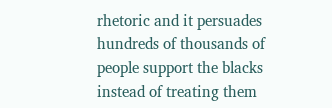rhetoric and it persuades hundreds of thousands of people support the blacks instead of treating them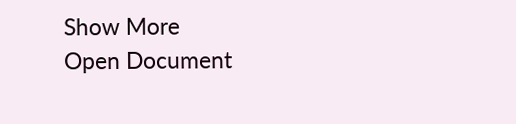Show More
Open Document